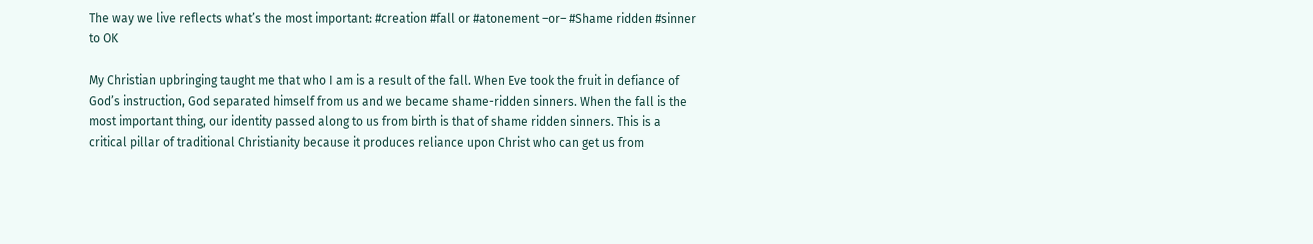The way we live reflects what’s the most important: #creation #fall or #atonement –or– #Shame ridden #sinner to OK

My Christian upbringing taught me that who I am is a result of the fall. When Eve took the fruit in defiance of God’s instruction, God separated himself from us and we became shame-ridden sinners. When the fall is the most important thing, our identity passed along to us from birth is that of shame ridden sinners. This is a critical pillar of traditional Christianity because it produces reliance upon Christ who can get us from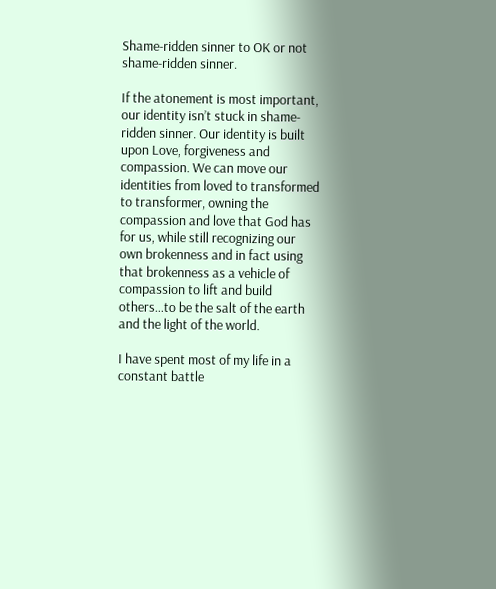Shame-ridden sinner to OK or not shame-ridden sinner.

If the atonement is most important, our identity isn’t stuck in shame-ridden sinner. Our identity is built upon Love, forgiveness and compassion. We can move our identities from loved to transformed to transformer, owning the compassion and love that God has for us, while still recognizing our own brokenness and in fact using that brokenness as a vehicle of compassion to lift and build others…to be the salt of the earth and the light of the world.

I have spent most of my life in a constant battle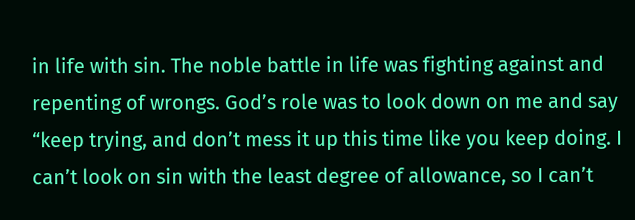in life with sin. The noble battle in life was fighting against and repenting of wrongs. God’s role was to look down on me and say “keep trying, and don’t mess it up this time like you keep doing. I can’t look on sin with the least degree of allowance, so I can’t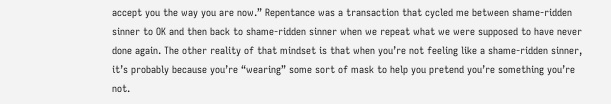accept you the way you are now.” Repentance was a transaction that cycled me between shame-ridden sinner to OK and then back to shame-ridden sinner when we repeat what we were supposed to have never done again. The other reality of that mindset is that when you’re not feeling like a shame-ridden sinner, it’s probably because you’re “wearing” some sort of mask to help you pretend you’re something you’re not.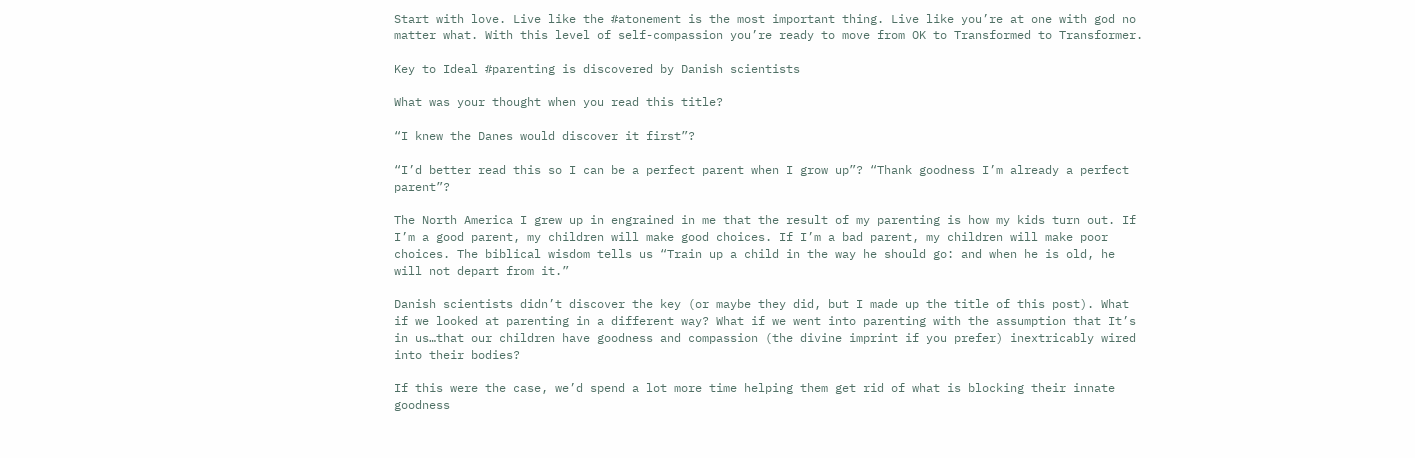Start with love. Live like the #atonement is the most important thing. Live like you’re at one with god no matter what. With this level of self-compassion you’re ready to move from OK to Transformed to Transformer.

Key to Ideal #parenting is discovered by Danish scientists

What was your thought when you read this title?

“I knew the Danes would discover it first”?

“I’d better read this so I can be a perfect parent when I grow up”? “Thank goodness I’m already a perfect parent”?

The North America I grew up in engrained in me that the result of my parenting is how my kids turn out. If I’m a good parent, my children will make good choices. If I’m a bad parent, my children will make poor choices. The biblical wisdom tells us “Train up a child in the way he should go: and when he is old, he will not depart from it.”

Danish scientists didn’t discover the key (or maybe they did, but I made up the title of this post). What if we looked at parenting in a different way? What if we went into parenting with the assumption that It’s in us…that our children have goodness and compassion (the divine imprint if you prefer) inextricably wired into their bodies?

If this were the case, we’d spend a lot more time helping them get rid of what is blocking their innate goodness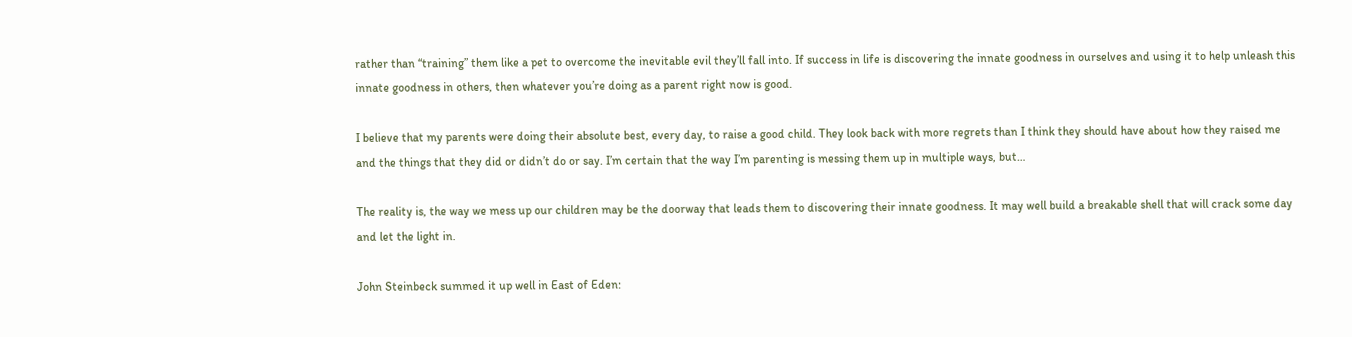rather than “training” them like a pet to overcome the inevitable evil they’ll fall into. If success in life is discovering the innate goodness in ourselves and using it to help unleash this innate goodness in others, then whatever you’re doing as a parent right now is good.

I believe that my parents were doing their absolute best, every day, to raise a good child. They look back with more regrets than I think they should have about how they raised me and the things that they did or didn’t do or say. I’m certain that the way I’m parenting is messing them up in multiple ways, but…

The reality is, the way we mess up our children may be the doorway that leads them to discovering their innate goodness. It may well build a breakable shell that will crack some day and let the light in.

John Steinbeck summed it up well in East of Eden: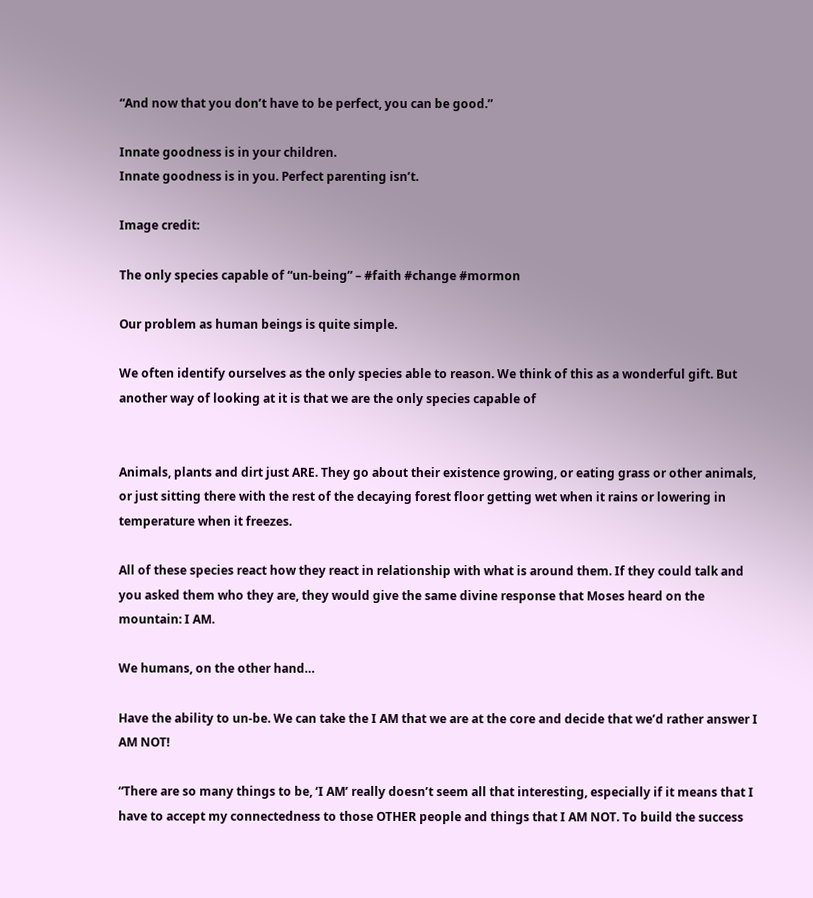“And now that you don’t have to be perfect, you can be good.”

Innate goodness is in your children.
Innate goodness is in you. Perfect parenting isn’t.

Image credit:

The only species capable of “un-being” – #faith #change #mormon

Our problem as human beings is quite simple.

We often identify ourselves as the only species able to reason. We think of this as a wonderful gift. But another way of looking at it is that we are the only species capable of


Animals, plants and dirt just ARE. They go about their existence growing, or eating grass or other animals, or just sitting there with the rest of the decaying forest floor getting wet when it rains or lowering in temperature when it freezes.

All of these species react how they react in relationship with what is around them. If they could talk and you asked them who they are, they would give the same divine response that Moses heard on the mountain: I AM.

We humans, on the other hand…

Have the ability to un-be. We can take the I AM that we are at the core and decide that we’d rather answer I AM NOT!

“There are so many things to be, ‘I AM’ really doesn’t seem all that interesting, especially if it means that I have to accept my connectedness to those OTHER people and things that I AM NOT. To build the success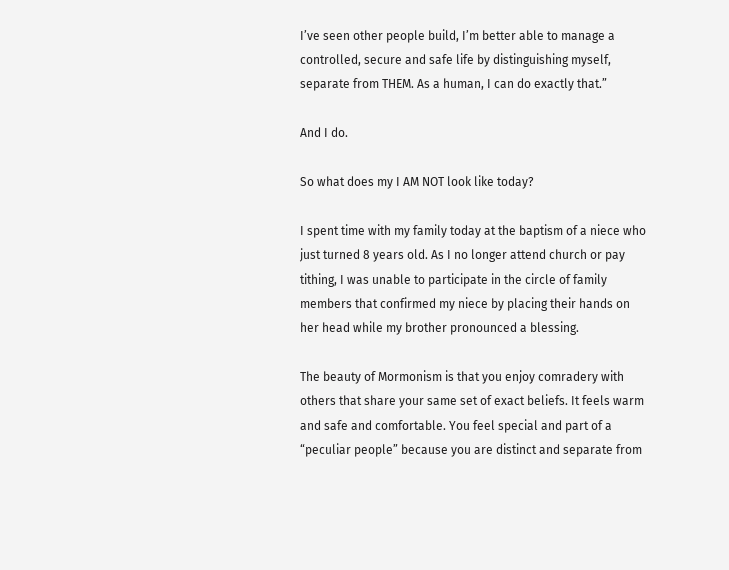I’ve seen other people build, I’m better able to manage a controlled, secure and safe life by distinguishing myself, separate from THEM. As a human, I can do exactly that.”

And I do.

So what does my I AM NOT look like today?

I spent time with my family today at the baptism of a niece who just turned 8 years old. As I no longer attend church or pay tithing, I was unable to participate in the circle of family members that confirmed my niece by placing their hands on her head while my brother pronounced a blessing.

The beauty of Mormonism is that you enjoy comradery with others that share your same set of exact beliefs. It feels warm and safe and comfortable. You feel special and part of a “peculiar people” because you are distinct and separate from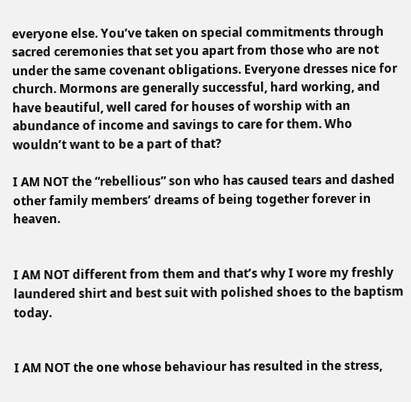everyone else. You’ve taken on special commitments through sacred ceremonies that set you apart from those who are not under the same covenant obligations. Everyone dresses nice for church. Mormons are generally successful, hard working, and have beautiful, well cared for houses of worship with an abundance of income and savings to care for them. Who wouldn’t want to be a part of that?

I AM NOT the “rebellious” son who has caused tears and dashed other family members’ dreams of being together forever in heaven.


I AM NOT different from them and that’s why I wore my freshly laundered shirt and best suit with polished shoes to the baptism today.


I AM NOT the one whose behaviour has resulted in the stress,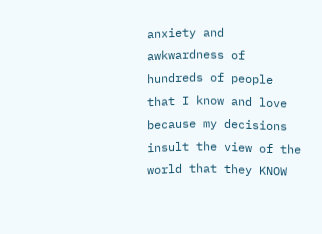anxiety and awkwardness of hundreds of people that I know and love because my decisions insult the view of the world that they KNOW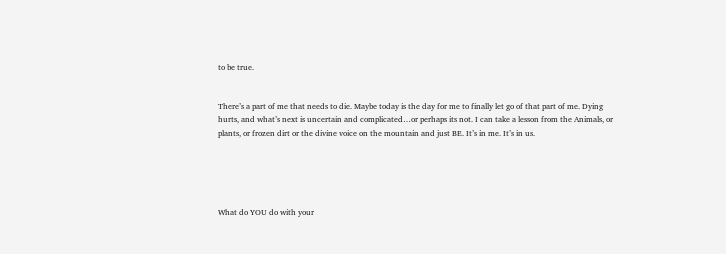to be true.


There’s a part of me that needs to die. Maybe today is the day for me to finally let go of that part of me. Dying hurts, and what’s next is uncertain and complicated…or perhaps its not. I can take a lesson from the Animals, or plants, or frozen dirt or the divine voice on the mountain and just BE. It’s in me. It’s in us.





What do YOU do with your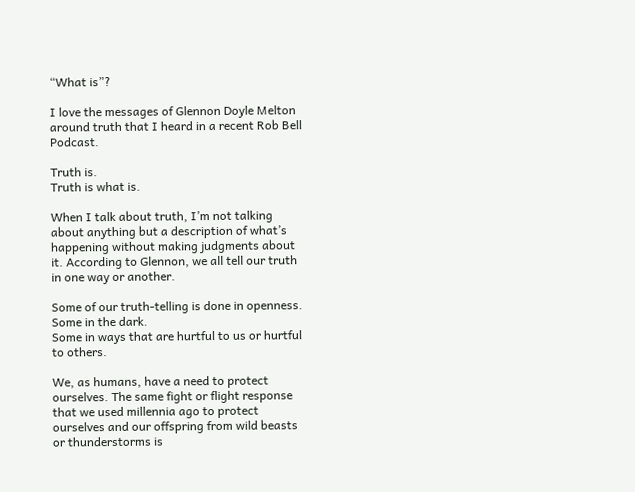“What is”?

I love the messages of Glennon Doyle Melton around truth that I heard in a recent Rob Bell Podcast.

Truth is.
Truth is what is.

When I talk about truth, I’m not talking about anything but a description of what’s happening without making judgments about it. According to Glennon, we all tell our truth in one way or another.

Some of our truth-telling is done in openness.
Some in the dark.
Some in ways that are hurtful to us or hurtful to others.

We, as humans, have a need to protect ourselves. The same fight or flight response that we used millennia ago to protect ourselves and our offspring from wild beasts or thunderstorms is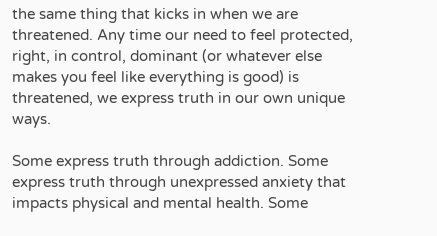the same thing that kicks in when we are threatened. Any time our need to feel protected, right, in control, dominant (or whatever else makes you feel like everything is good) is threatened, we express truth in our own unique ways.

Some express truth through addiction. Some express truth through unexpressed anxiety that impacts physical and mental health. Some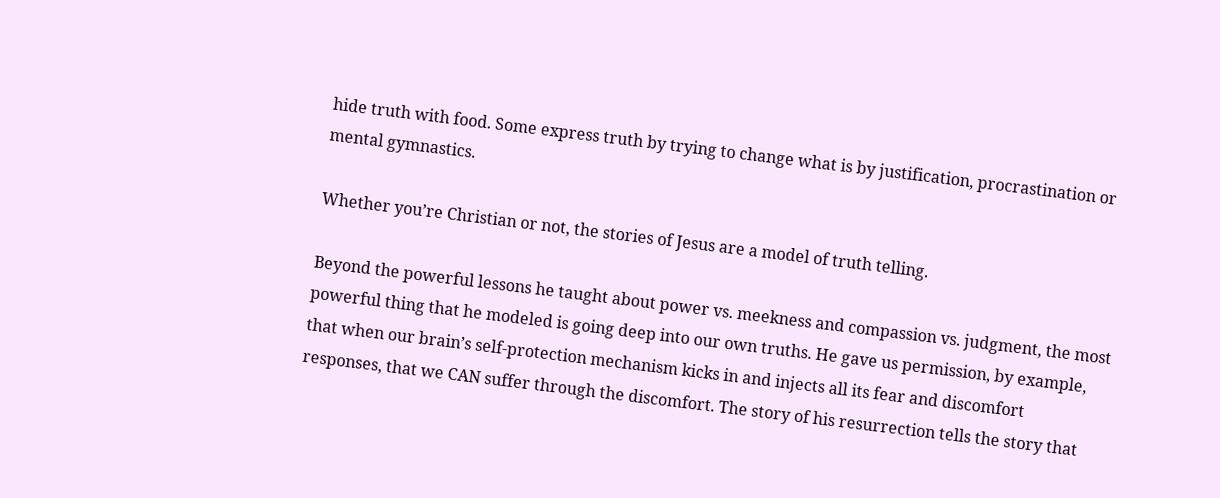hide truth with food. Some express truth by trying to change what is by justification, procrastination or mental gymnastics.

Whether you’re Christian or not, the stories of Jesus are a model of truth telling.

Beyond the powerful lessons he taught about power vs. meekness and compassion vs. judgment, the most powerful thing that he modeled is going deep into our own truths. He gave us permission, by example, that when our brain’s self-protection mechanism kicks in and injects all its fear and discomfort responses, that we CAN suffer through the discomfort. The story of his resurrection tells the story that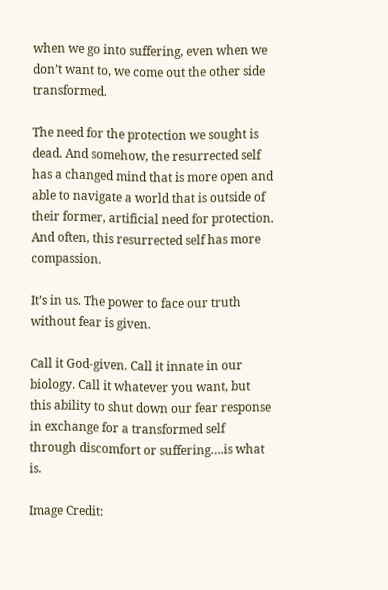when we go into suffering, even when we don’t want to, we come out the other side transformed.

The need for the protection we sought is dead. And somehow, the resurrected self has a changed mind that is more open and able to navigate a world that is outside of their former, artificial need for protection. And often, this resurrected self has more compassion.

It’s in us. The power to face our truth without fear is given.

Call it God-given. Call it innate in our biology. Call it whatever you want, but this ability to shut down our fear response in exchange for a transformed self through discomfort or suffering….is what is.

Image Credit: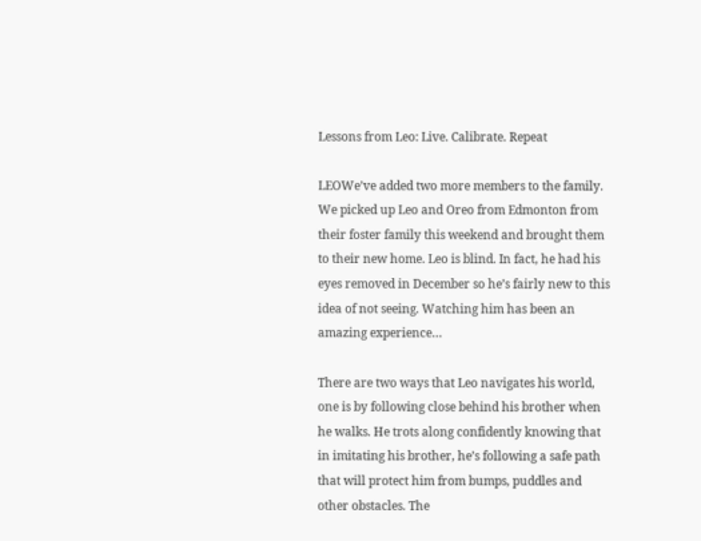Lessons from Leo: Live. Calibrate. Repeat

LEOWe’ve added two more members to the family. We picked up Leo and Oreo from Edmonton from their foster family this weekend and brought them to their new home. Leo is blind. In fact, he had his eyes removed in December so he’s fairly new to this idea of not seeing. Watching him has been an amazing experience…

There are two ways that Leo navigates his world, one is by following close behind his brother when he walks. He trots along confidently knowing that in imitating his brother, he’s following a safe path that will protect him from bumps, puddles and other obstacles. The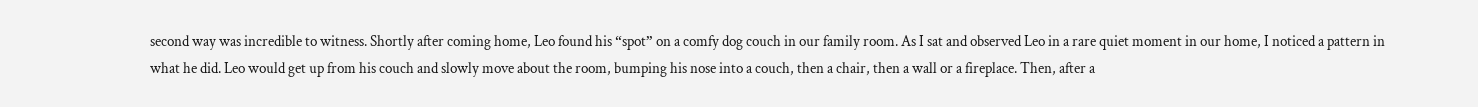second way was incredible to witness. Shortly after coming home, Leo found his “spot” on a comfy dog couch in our family room. As I sat and observed Leo in a rare quiet moment in our home, I noticed a pattern in what he did. Leo would get up from his couch and slowly move about the room, bumping his nose into a couch, then a chair, then a wall or a fireplace. Then, after a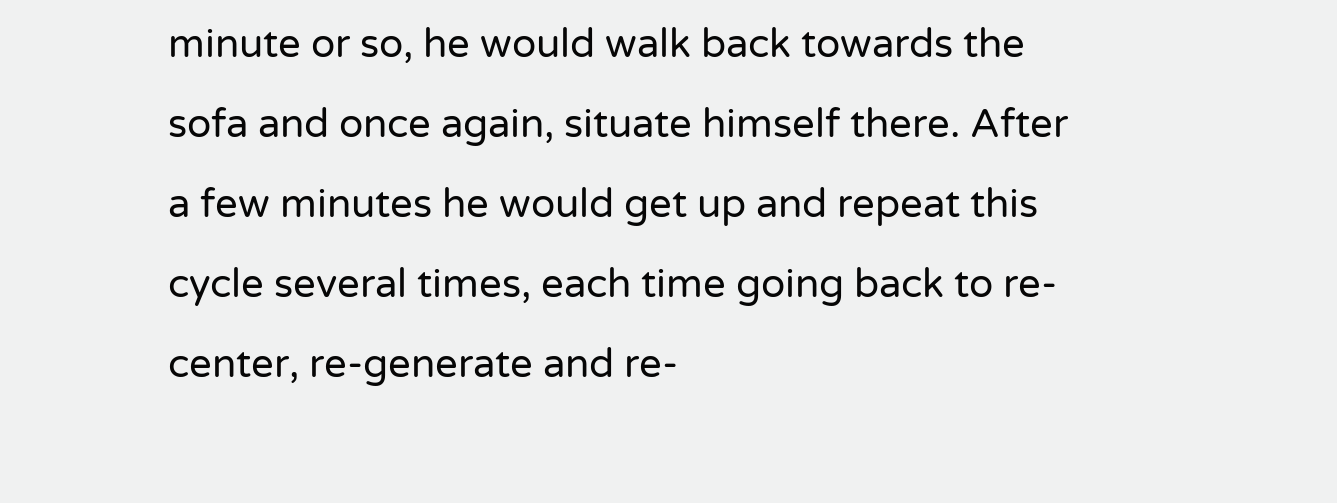minute or so, he would walk back towards the sofa and once again, situate himself there. After a few minutes he would get up and repeat this cycle several times, each time going back to re-center, re-generate and re-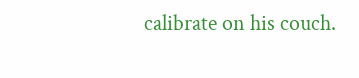calibrate on his couch.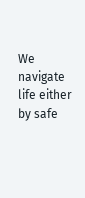We navigate life either by safe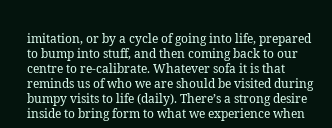imitation, or by a cycle of going into life, prepared to bump into stuff, and then coming back to our centre to re-calibrate. Whatever sofa it is that reminds us of who we are should be visited during bumpy visits to life (daily). There’s a strong desire inside to bring form to what we experience when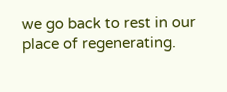we go back to rest in our place of regenerating.